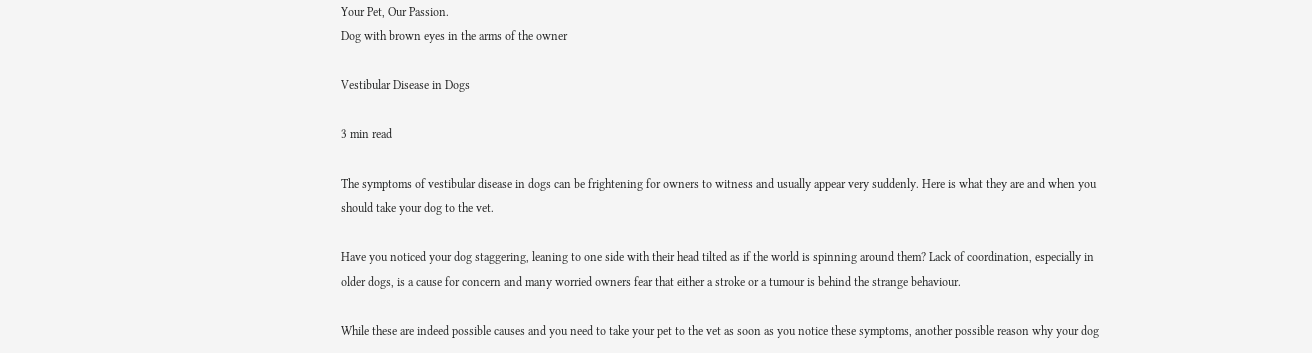Your Pet, Our Passion.
Dog with brown eyes in the arms of the owner

Vestibular Disease in Dogs

3 min read

The symptoms of vestibular disease in dogs can be frightening for owners to witness and usually appear very suddenly. Here is what they are and when you should take your dog to the vet.

Have you noticed your dog staggering, leaning to one side with their head tilted as if the world is spinning around them? Lack of coordination, especially in older dogs, is a cause for concern and many worried owners fear that either a stroke or a tumour is behind the strange behaviour.

While these are indeed possible causes and you need to take your pet to the vet as soon as you notice these symptoms, another possible reason why your dog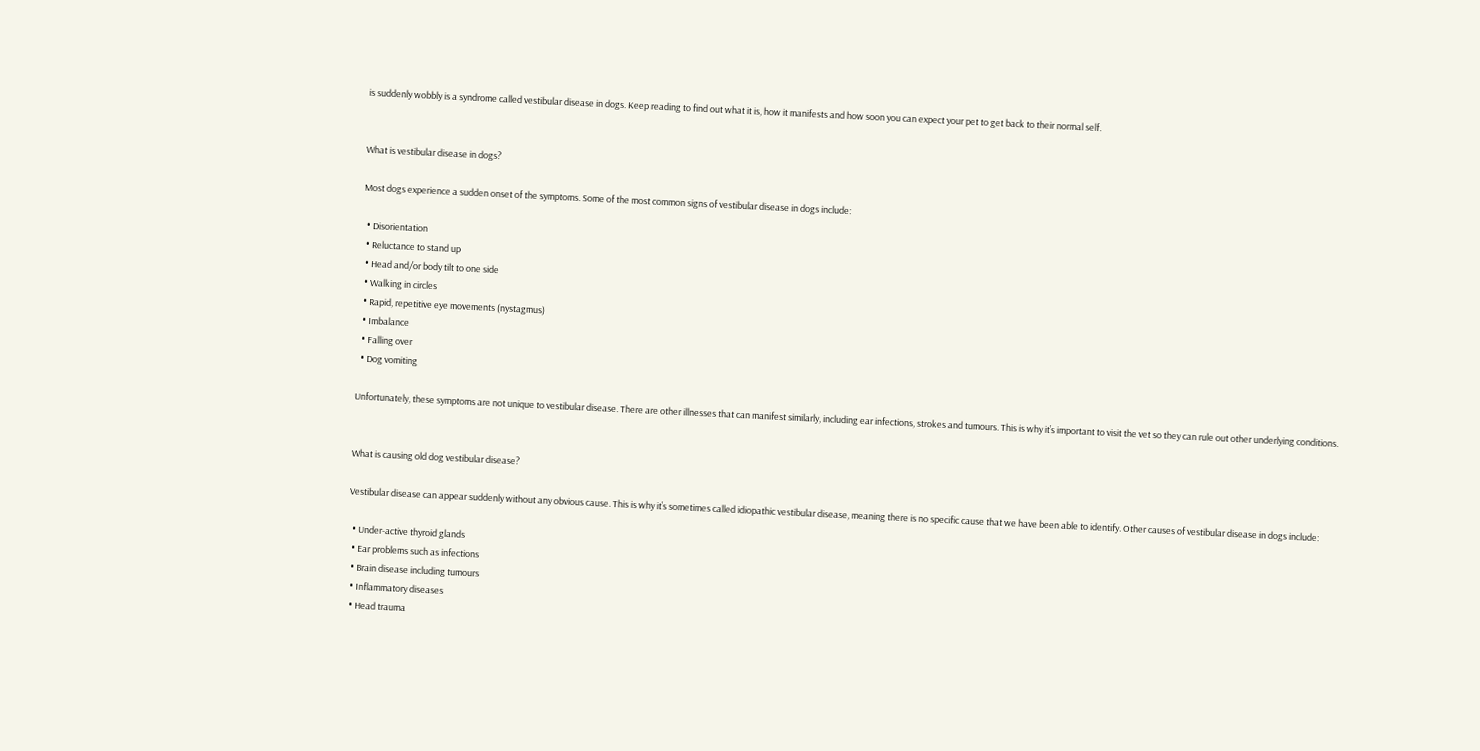is suddenly wobbly is a syndrome called vestibular disease in dogs. Keep reading to find out what it is, how it manifests and how soon you can expect your pet to get back to their normal self.


What is vestibular disease in dogs?

Most dogs experience a sudden onset of the symptoms. Some of the most common signs of vestibular disease in dogs include:

  • Disorientation
  • Reluctance to stand up
  • Head and/or body tilt to one side
  • Walking in circles
  • Rapid, repetitive eye movements (nystagmus)
  • Imbalance
  • Falling over
  • Dog vomiting

Unfortunately, these symptoms are not unique to vestibular disease. There are other illnesses that can manifest similarly, including ear infections, strokes and tumours. This is why it’s important to visit the vet so they can rule out other underlying conditions.


What is causing old dog vestibular disease?

Vestibular disease can appear suddenly without any obvious cause. This is why it’s sometimes called idiopathic vestibular disease, meaning there is no specific cause that we have been able to identify. Other causes of vestibular disease in dogs include:

  • Under-active thyroid glands
  • Ear problems such as infections
  • Brain disease including tumours
  • Inflammatory diseases
  • Head trauma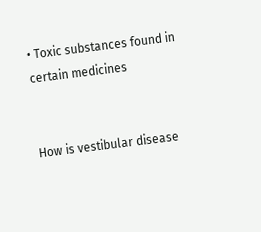• Toxic substances found in certain medicines


How is vestibular disease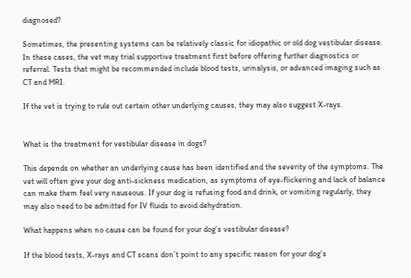diagnosed?

Sometimes, the presenting systems can be relatively classic for idiopathic or old dog vestibular disease. In these cases, the vet may trial supportive treatment first before offering further diagnostics or referral. Tests that might be recommended include blood tests, urinalysis, or advanced imaging such as CT and MRI.

If the vet is trying to rule out certain other underlying causes, they may also suggest X-rays.


What is the treatment for vestibular disease in dogs?

This depends on whether an underlying cause has been identified and the severity of the symptoms. The vet will often give your dog anti-sickness medication, as symptoms of eye-flickering and lack of balance can make them feel very nauseous. If your dog is refusing food and drink, or vomiting regularly, they may also need to be admitted for IV fluids to avoid dehydration.

What happens when no cause can be found for your dog’s vestibular disease?

If the blood tests, X-rays and CT scans don’t point to any specific reason for your dog’s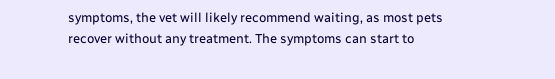symptoms, the vet will likely recommend waiting, as most pets recover without any treatment. The symptoms can start to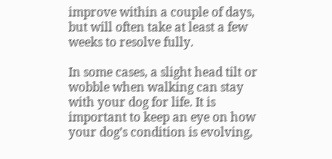improve within a couple of days, but will often take at least a few weeks to resolve fully.

In some cases, a slight head tilt or wobble when walking can stay with your dog for life. It is important to keep an eye on how your dog’s condition is evolving,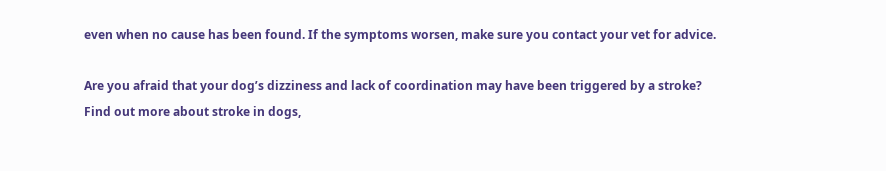even when no cause has been found. If the symptoms worsen, make sure you contact your vet for advice.

Are you afraid that your dog’s dizziness and lack of coordination may have been triggered by a stroke? Find out more about stroke in dogs,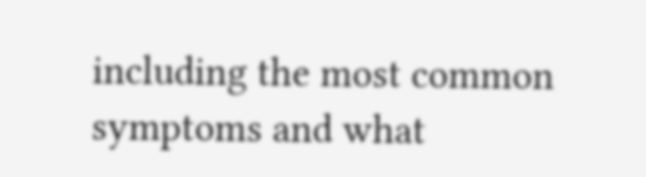including the most common symptoms and what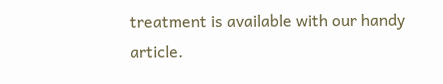treatment is available with our handy article.